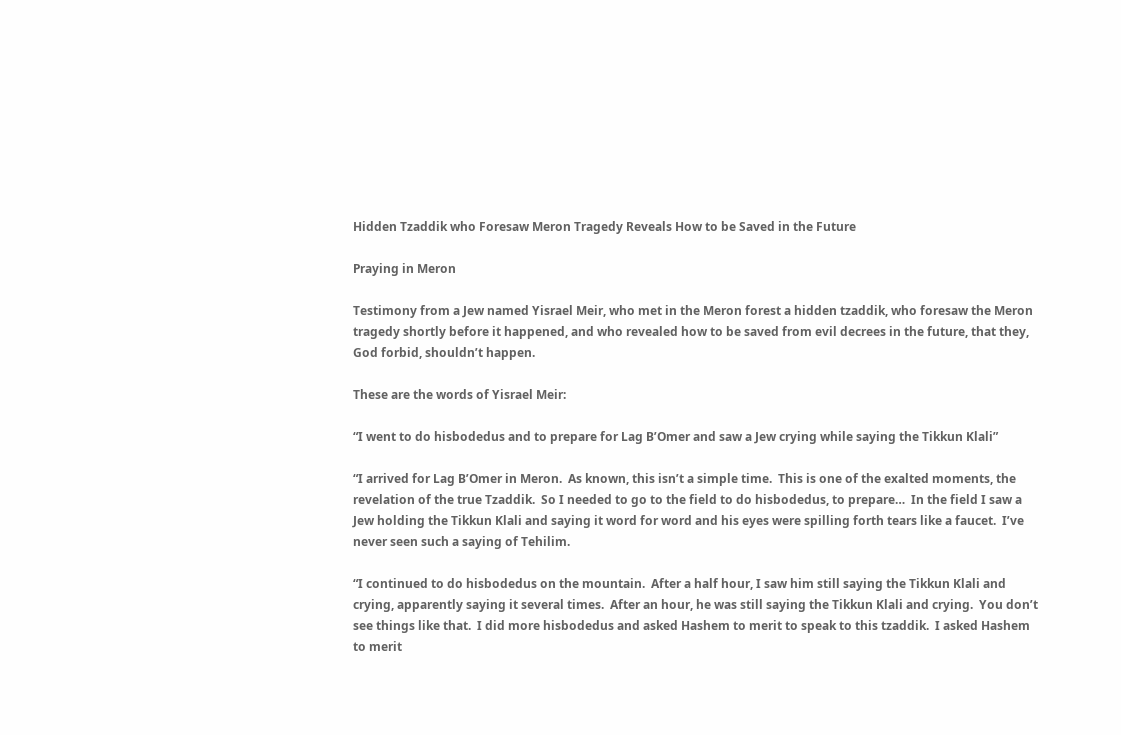Hidden Tzaddik who Foresaw Meron Tragedy Reveals How to be Saved in the Future

Praying in Meron

Testimony from a Jew named Yisrael Meir, who met in the Meron forest a hidden tzaddik, who foresaw the Meron tragedy shortly before it happened, and who revealed how to be saved from evil decrees in the future, that they, God forbid, shouldn’t happen.

These are the words of Yisrael Meir:

“I went to do hisbodedus and to prepare for Lag B’Omer and saw a Jew crying while saying the Tikkun Klali”

“I arrived for Lag B’Omer in Meron.  As known, this isn’t a simple time.  This is one of the exalted moments, the revelation of the true Tzaddik.  So I needed to go to the field to do hisbodedus, to prepare…  In the field I saw a Jew holding the Tikkun Klali and saying it word for word and his eyes were spilling forth tears like a faucet.  I’ve never seen such a saying of Tehilim.

“I continued to do hisbodedus on the mountain.  After a half hour, I saw him still saying the Tikkun Klali and crying, apparently saying it several times.  After an hour, he was still saying the Tikkun Klali and crying.  You don’t see things like that.  I did more hisbodedus and asked Hashem to merit to speak to this tzaddik.  I asked Hashem to merit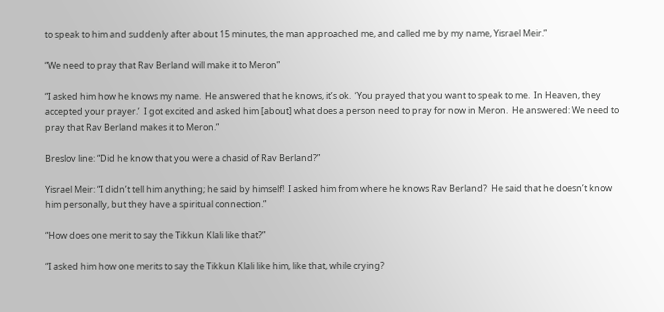to speak to him and suddenly after about 15 minutes, the man approached me, and called me by my name, Yisrael Meir.”

“We need to pray that Rav Berland will make it to Meron”

“I asked him how he knows my name.  He answered that he knows, it’s ok.  ‘You prayed that you want to speak to me.  In Heaven, they accepted your prayer.’  I got excited and asked him [about] what does a person need to pray for now in Meron.  He answered: We need to pray that Rav Berland makes it to Meron.”

Breslov line: “Did he know that you were a chasid of Rav Berland?”

Yisrael Meir: “I didn’t tell him anything; he said by himself!  I asked him from where he knows Rav Berland?  He said that he doesn’t know him personally, but they have a spiritual connection.”

“How does one merit to say the Tikkun Klali like that?”

“I asked him how one merits to say the Tikkun Klali like him, like that, while crying?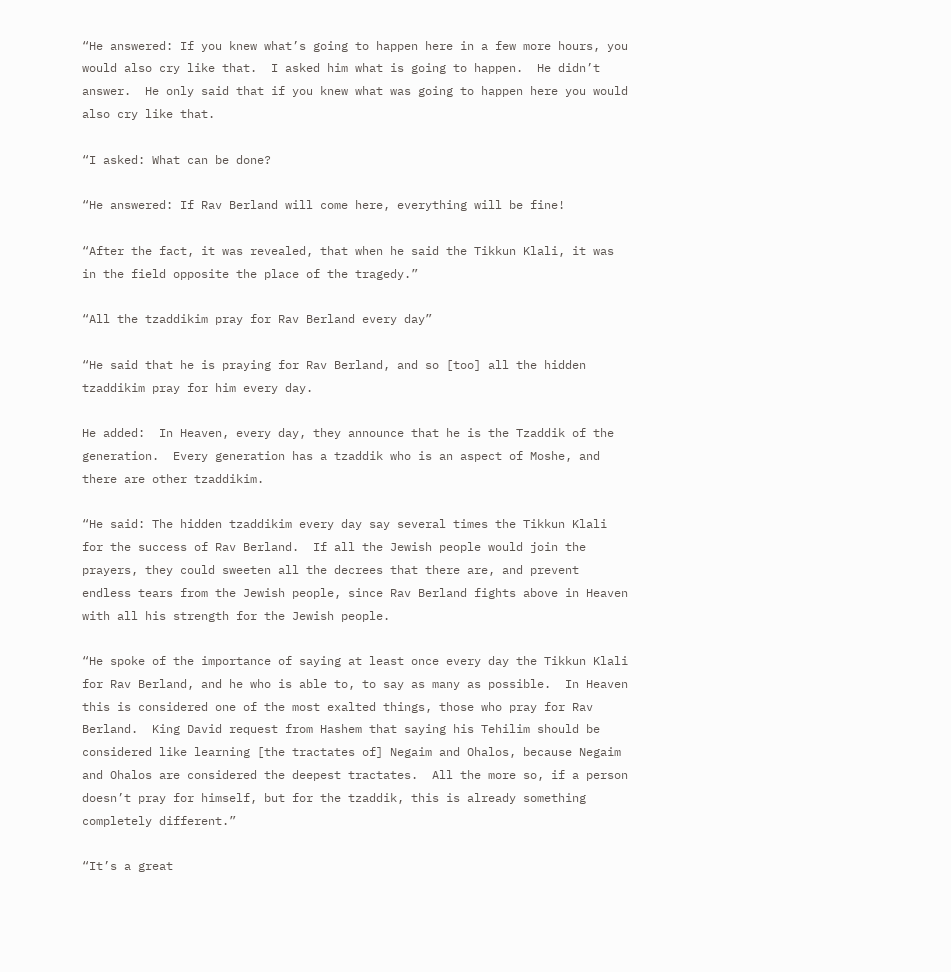“He answered: If you knew what’s going to happen here in a few more hours, you would also cry like that.  I asked him what is going to happen.  He didn’t answer.  He only said that if you knew what was going to happen here you would also cry like that.

“I asked: What can be done?

“He answered: If Rav Berland will come here, everything will be fine!

“After the fact, it was revealed, that when he said the Tikkun Klali, it was in the field opposite the place of the tragedy.”

“All the tzaddikim pray for Rav Berland every day”

“He said that he is praying for Rav Berland, and so [too] all the hidden tzaddikim pray for him every day.

He added:  In Heaven, every day, they announce that he is the Tzaddik of the generation.  Every generation has a tzaddik who is an aspect of Moshe, and there are other tzaddikim.

“He said: The hidden tzaddikim every day say several times the Tikkun Klali for the success of Rav Berland.  If all the Jewish people would join the prayers, they could sweeten all the decrees that there are, and prevent endless tears from the Jewish people, since Rav Berland fights above in Heaven with all his strength for the Jewish people.

“He spoke of the importance of saying at least once every day the Tikkun Klali for Rav Berland, and he who is able to, to say as many as possible.  In Heaven this is considered one of the most exalted things, those who pray for Rav Berland.  King David request from Hashem that saying his Tehilim should be considered like learning [the tractates of] Negaim and Ohalos, because Negaim and Ohalos are considered the deepest tractates.  All the more so, if a person doesn’t pray for himself, but for the tzaddik, this is already something completely different.”

“It’s a great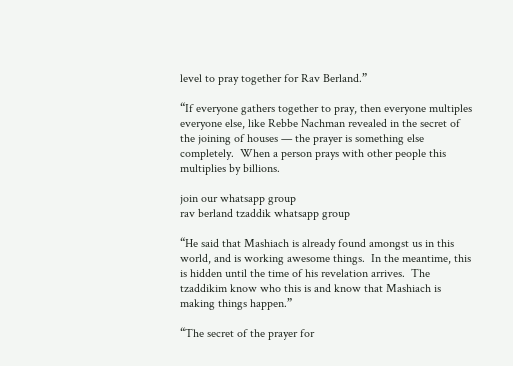level to pray together for Rav Berland.”

“If everyone gathers together to pray, then everyone multiples everyone else, like Rebbe Nachman revealed in the secret of the joining of houses — the prayer is something else completely.  When a person prays with other people this multiplies by billions.

join our whatsapp group
rav berland tzaddik whatsapp group

“He said that Mashiach is already found amongst us in this world, and is working awesome things.  In the meantime, this is hidden until the time of his revelation arrives.  The tzaddikim know who this is and know that Mashiach is making things happen.”

“The secret of the prayer for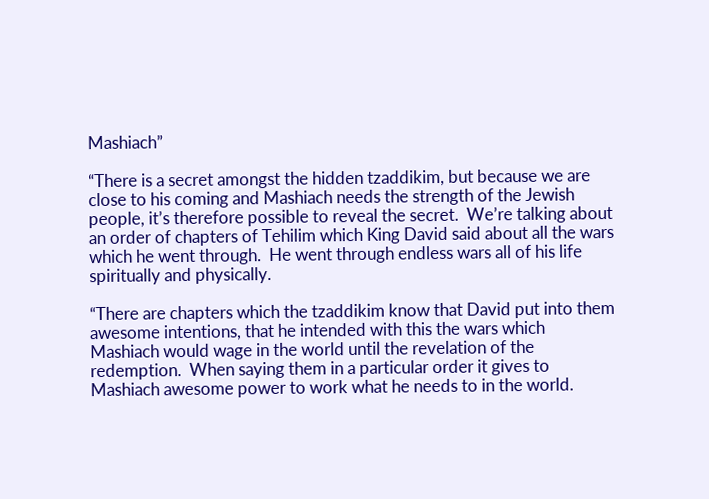Mashiach”

“There is a secret amongst the hidden tzaddikim, but because we are close to his coming and Mashiach needs the strength of the Jewish people, it’s therefore possible to reveal the secret.  We’re talking about an order of chapters of Tehilim which King David said about all the wars which he went through.  He went through endless wars all of his life spiritually and physically.

“There are chapters which the tzaddikim know that David put into them awesome intentions, that he intended with this the wars which Mashiach would wage in the world until the revelation of the redemption.  When saying them in a particular order it gives to Mashiach awesome power to work what he needs to in the world.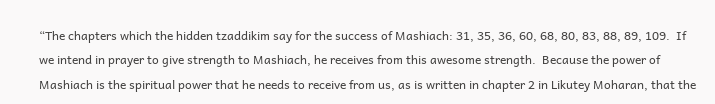“The chapters which the hidden tzaddikim say for the success of Mashiach: 31, 35, 36, 60, 68, 80, 83, 88, 89, 109.  If we intend in prayer to give strength to Mashiach, he receives from this awesome strength.  Because the power of Mashiach is the spiritual power that he needs to receive from us, as is written in chapter 2 in Likutey Moharan, that the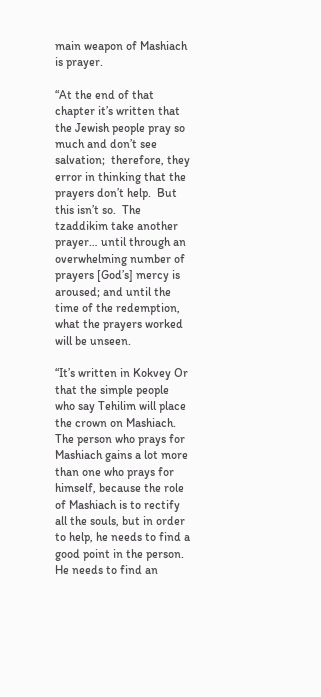main weapon of Mashiach is prayer.

“At the end of that chapter it’s written that the Jewish people pray so much and don’t see salvation;  therefore, they error in thinking that the prayers don’t help.  But this isn’t so.  The tzaddikim take another prayer… until through an overwhelming number of prayers [God’s] mercy is aroused; and until the time of the redemption, what the prayers worked will be unseen.

“It’s written in Kokvey Or that the simple people who say Tehilim will place the crown on Mashiach.  The person who prays for Mashiach gains a lot more than one who prays for himself, because the role of Mashiach is to rectify all the souls, but in order to help, he needs to find a good point in the person.  He needs to find an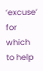‘excuse’ for which to help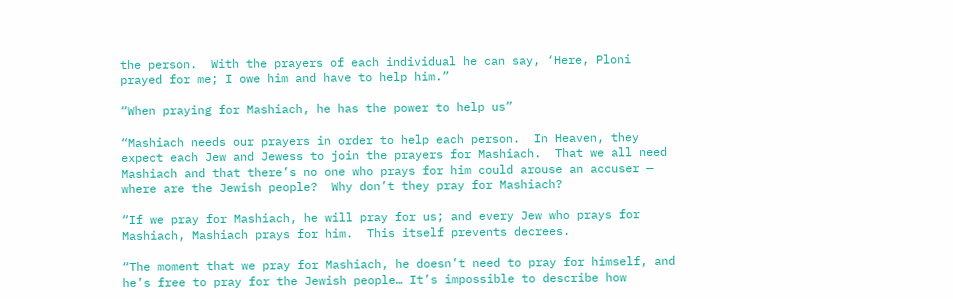the person.  With the prayers of each individual he can say, ‘Here, Ploni prayed for me; I owe him and have to help him.”

“When praying for Mashiach, he has the power to help us”

“Mashiach needs our prayers in order to help each person.  In Heaven, they expect each Jew and Jewess to join the prayers for Mashiach.  That we all need Mashiach and that there’s no one who prays for him could arouse an accuser — where are the Jewish people?  Why don’t they pray for Mashiach?

“If we pray for Mashiach, he will pray for us; and every Jew who prays for Mashiach, Mashiach prays for him.  This itself prevents decrees.

“The moment that we pray for Mashiach, he doesn’t need to pray for himself, and he’s free to pray for the Jewish people… It’s impossible to describe how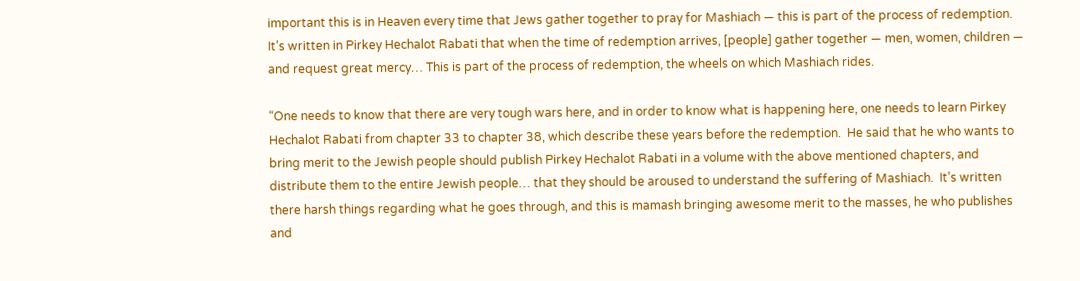important this is in Heaven every time that Jews gather together to pray for Mashiach — this is part of the process of redemption.  It’s written in Pirkey Hechalot Rabati that when the time of redemption arrives, [people] gather together — men, women, children — and request great mercy… This is part of the process of redemption, the wheels on which Mashiach rides.

“One needs to know that there are very tough wars here, and in order to know what is happening here, one needs to learn Pirkey Hechalot Rabati from chapter 33 to chapter 38, which describe these years before the redemption.  He said that he who wants to bring merit to the Jewish people should publish Pirkey Hechalot Rabati in a volume with the above mentioned chapters, and distribute them to the entire Jewish people… that they should be aroused to understand the suffering of Mashiach.  It’s written there harsh things regarding what he goes through, and this is mamash bringing awesome merit to the masses, he who publishes and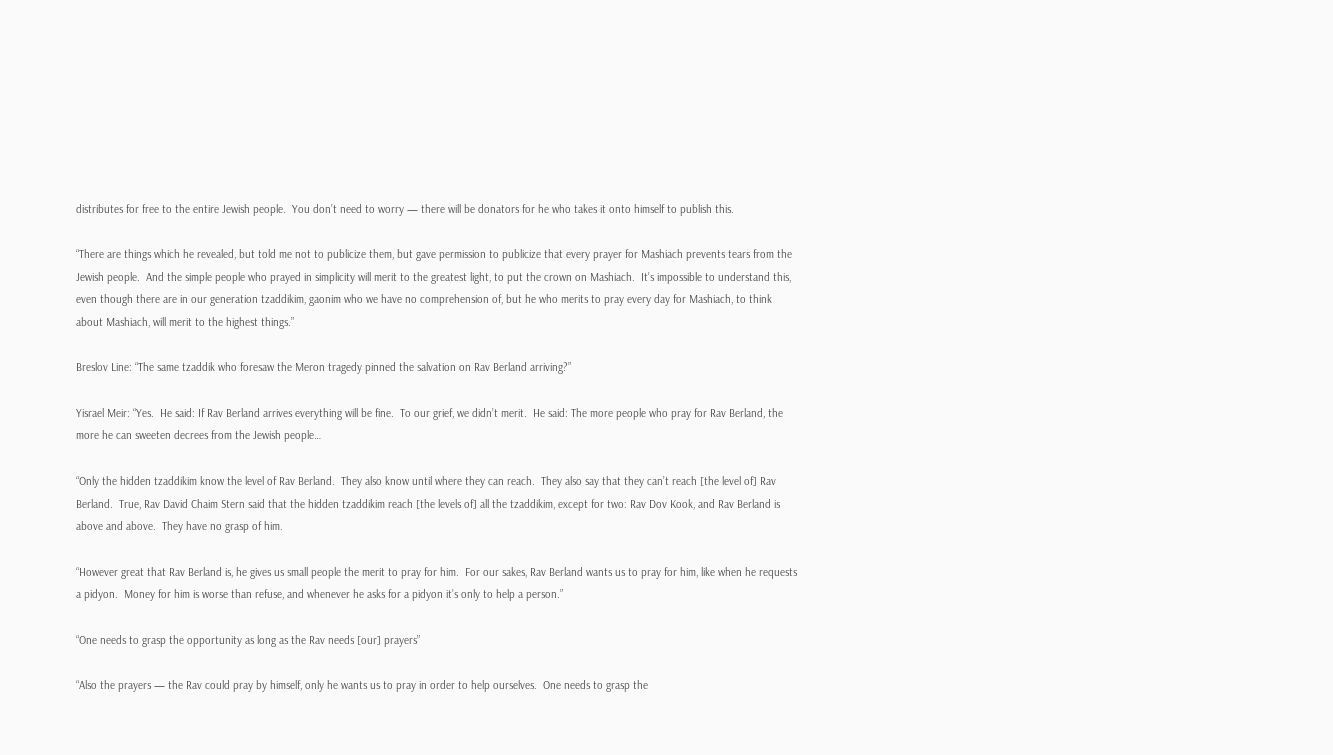distributes for free to the entire Jewish people.  You don’t need to worry — there will be donators for he who takes it onto himself to publish this.

“There are things which he revealed, but told me not to publicize them, but gave permission to publicize that every prayer for Mashiach prevents tears from the Jewish people.  And the simple people who prayed in simplicity will merit to the greatest light, to put the crown on Mashiach.  It’s impossible to understand this, even though there are in our generation tzaddikim, gaonim who we have no comprehension of, but he who merits to pray every day for Mashiach, to think about Mashiach, will merit to the highest things.”

Breslov Line: “The same tzaddik who foresaw the Meron tragedy pinned the salvation on Rav Berland arriving?”

Yisrael Meir: “Yes.  He said: If Rav Berland arrives everything will be fine.  To our grief, we didn’t merit.  He said: The more people who pray for Rav Berland, the more he can sweeten decrees from the Jewish people…

“Only the hidden tzaddikim know the level of Rav Berland.  They also know until where they can reach.  They also say that they can’t reach [the level of] Rav Berland.  True, Rav David Chaim Stern said that the hidden tzaddikim reach [the levels of] all the tzaddikim, except for two: Rav Dov Kook, and Rav Berland is above and above.  They have no grasp of him.

“However great that Rav Berland is, he gives us small people the merit to pray for him.  For our sakes, Rav Berland wants us to pray for him, like when he requests a pidyon.  Money for him is worse than refuse, and whenever he asks for a pidyon it’s only to help a person.”

“One needs to grasp the opportunity as long as the Rav needs [our] prayers”

“Also the prayers — the Rav could pray by himself, only he wants us to pray in order to help ourselves.  One needs to grasp the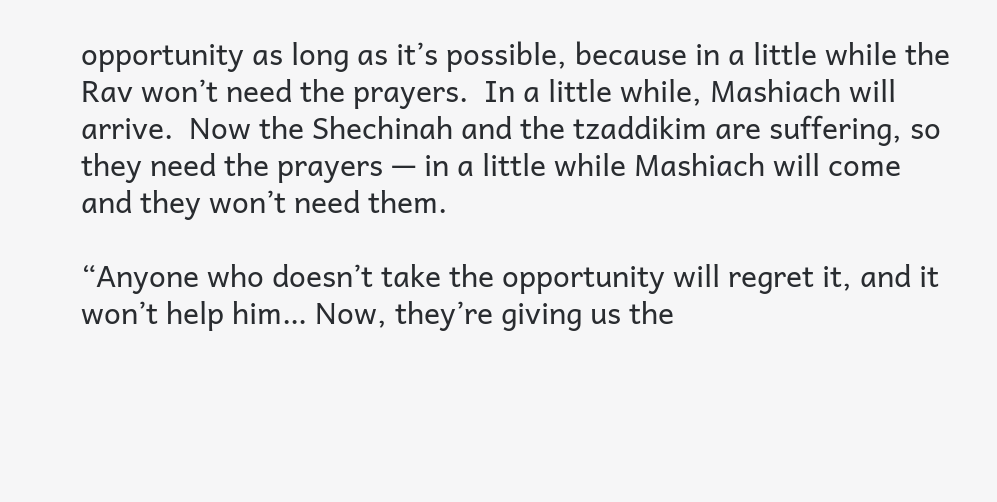opportunity as long as it’s possible, because in a little while the Rav won’t need the prayers.  In a little while, Mashiach will arrive.  Now the Shechinah and the tzaddikim are suffering, so they need the prayers — in a little while Mashiach will come and they won’t need them.

“Anyone who doesn’t take the opportunity will regret it, and it won’t help him… Now, they’re giving us the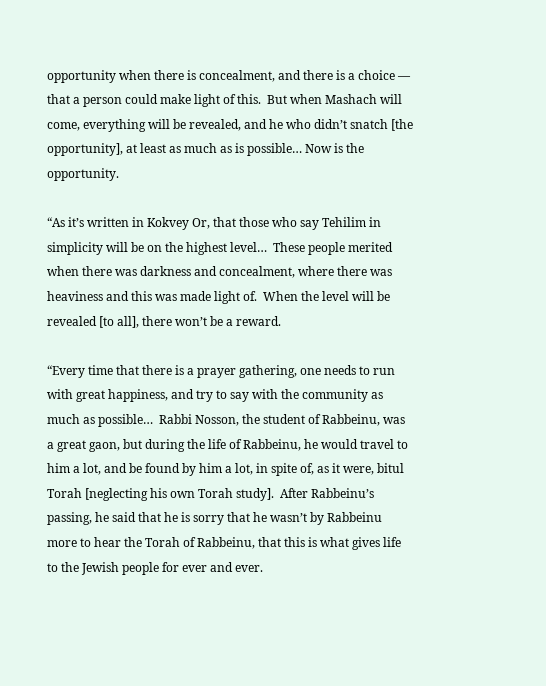opportunity when there is concealment, and there is a choice — that a person could make light of this.  But when Mashach will come, everything will be revealed, and he who didn’t snatch [the opportunity], at least as much as is possible… Now is the opportunity.

“As it’s written in Kokvey Or, that those who say Tehilim in simplicity will be on the highest level…  These people merited when there was darkness and concealment, where there was heaviness and this was made light of.  When the level will be revealed [to all], there won’t be a reward.

“Every time that there is a prayer gathering, one needs to run with great happiness, and try to say with the community as much as possible…  Rabbi Nosson, the student of Rabbeinu, was a great gaon, but during the life of Rabbeinu, he would travel to him a lot, and be found by him a lot, in spite of, as it were, bitul Torah [neglecting his own Torah study].  After Rabbeinu’s passing, he said that he is sorry that he wasn’t by Rabbeinu more to hear the Torah of Rabbeinu, that this is what gives life to the Jewish people for ever and ever.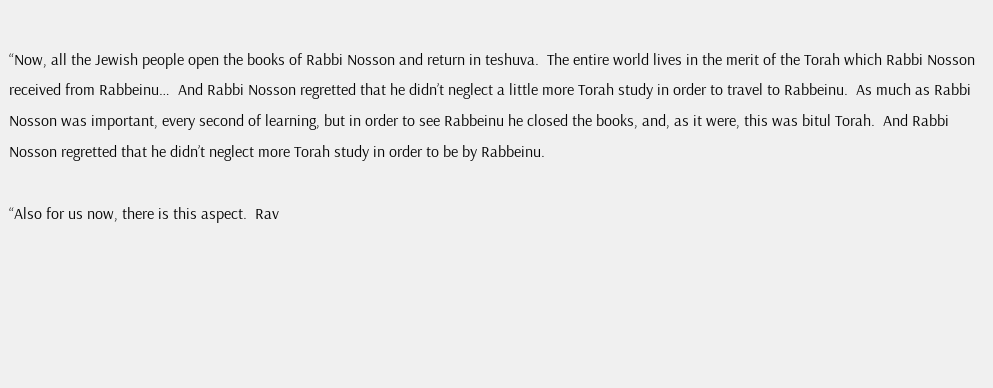“Now, all the Jewish people open the books of Rabbi Nosson and return in teshuva.  The entire world lives in the merit of the Torah which Rabbi Nosson received from Rabbeinu…  And Rabbi Nosson regretted that he didn’t neglect a little more Torah study in order to travel to Rabbeinu.  As much as Rabbi Nosson was important, every second of learning, but in order to see Rabbeinu he closed the books, and, as it were, this was bitul Torah.  And Rabbi Nosson regretted that he didn’t neglect more Torah study in order to be by Rabbeinu.

“Also for us now, there is this aspect.  Rav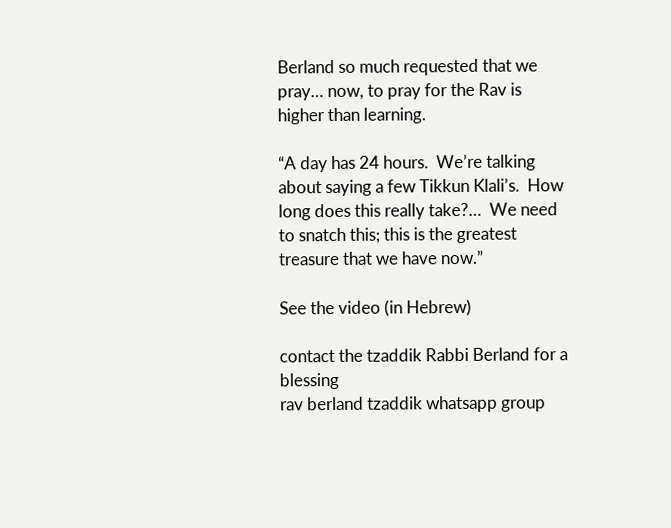Berland so much requested that we pray… now, to pray for the Rav is higher than learning.

“A day has 24 hours.  We’re talking about saying a few Tikkun Klali’s.  How long does this really take?…  We need to snatch this; this is the greatest treasure that we have now.”

See the video (in Hebrew)

contact the tzaddik Rabbi Berland for a blessing
rav berland tzaddik whatsapp group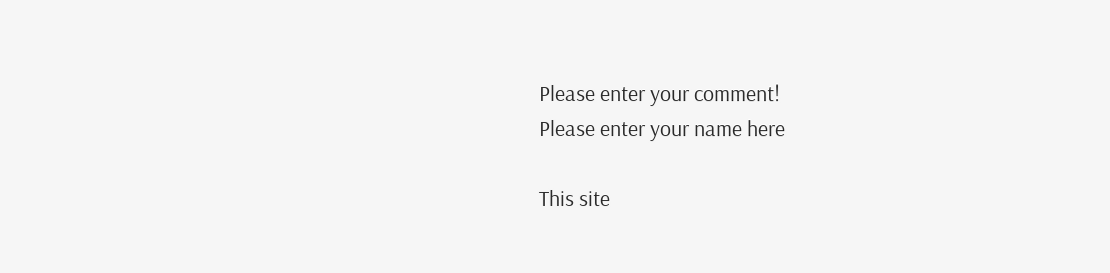Please enter your comment!
Please enter your name here

This site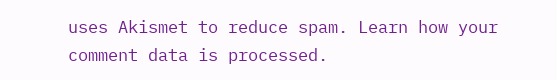uses Akismet to reduce spam. Learn how your comment data is processed.